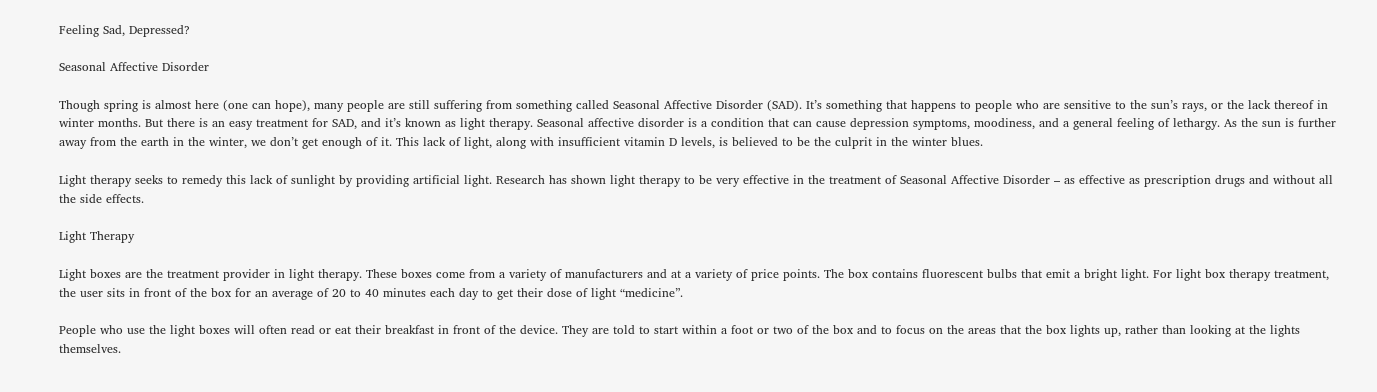Feeling Sad, Depressed?

Seasonal Affective Disorder

Though spring is almost here (one can hope), many people are still suffering from something called Seasonal Affective Disorder (SAD). It’s something that happens to people who are sensitive to the sun’s rays, or the lack thereof in winter months. But there is an easy treatment for SAD, and it’s known as light therapy. Seasonal affective disorder is a condition that can cause depression symptoms, moodiness, and a general feeling of lethargy. As the sun is further away from the earth in the winter, we don’t get enough of it. This lack of light, along with insufficient vitamin D levels, is believed to be the culprit in the winter blues.

Light therapy seeks to remedy this lack of sunlight by providing artificial light. Research has shown light therapy to be very effective in the treatment of Seasonal Affective Disorder – as effective as prescription drugs and without all the side effects.

Light Therapy

Light boxes are the treatment provider in light therapy. These boxes come from a variety of manufacturers and at a variety of price points. The box contains fluorescent bulbs that emit a bright light. For light box therapy treatment, the user sits in front of the box for an average of 20 to 40 minutes each day to get their dose of light “medicine”.

People who use the light boxes will often read or eat their breakfast in front of the device. They are told to start within a foot or two of the box and to focus on the areas that the box lights up, rather than looking at the lights themselves.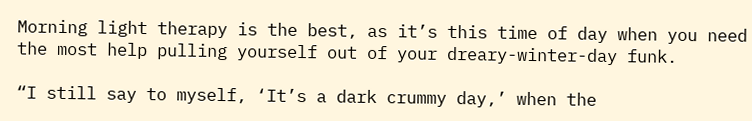Morning light therapy is the best, as it’s this time of day when you need the most help pulling yourself out of your dreary-winter-day funk.

“I still say to myself, ‘It’s a dark crummy day,’ when the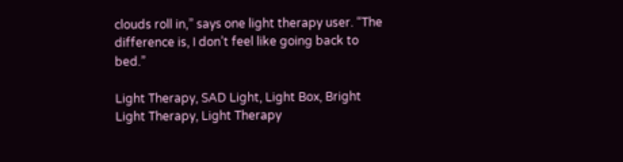clouds roll in,” says one light therapy user. “The difference is, I don’t feel like going back to bed.”

Light Therapy, SAD Light, Light Box, Bright Light Therapy, Light Therapy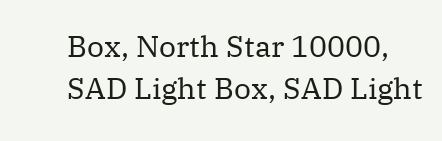Box, North Star 10000, SAD Light Box, SAD Light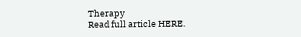Therapy
Read full article HERE.